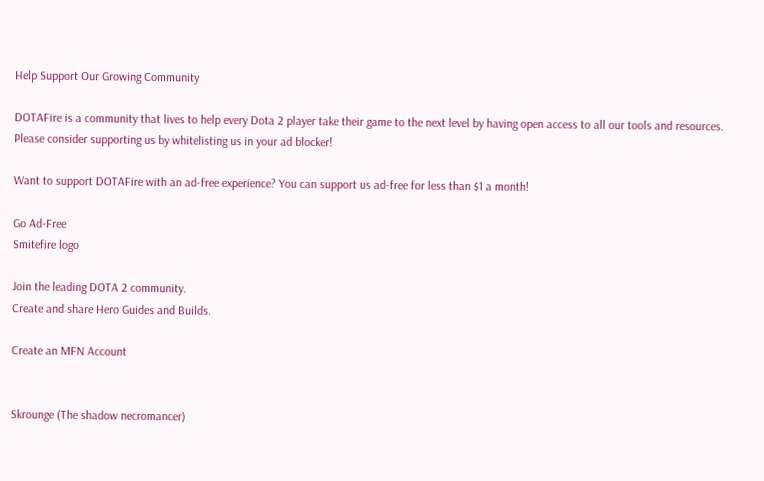Help Support Our Growing Community

DOTAFire is a community that lives to help every Dota 2 player take their game to the next level by having open access to all our tools and resources. Please consider supporting us by whitelisting us in your ad blocker!

Want to support DOTAFire with an ad-free experience? You can support us ad-free for less than $1 a month!

Go Ad-Free
Smitefire logo

Join the leading DOTA 2 community.
Create and share Hero Guides and Builds.

Create an MFN Account


Skrounge (The shadow necromancer)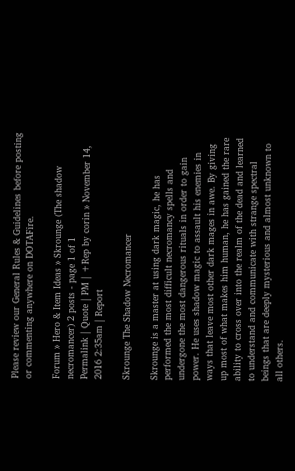Please review our General Rules & Guidelines before posting or commenting anywhere on DOTAFire.

Forum » Hero & Item Ideas » Skrounge (The shadow necromancer) 2 posts - page 1 of 1
Permalink | Quote | PM | +Rep by corin » November 14, 2016 2:35am | Report

Skrounge The Shadow Necromancer

Skrounge is a master at using dark magic, he has performed the most difficult necromancy spells and undergone the most dangerous rituals in order to gain power. He uses shadow magic to assault his enemies in ways that leave most other dark mages in awe. By giving up most of what makes him human, he has gained the rare ability to cross over into the realm of the dead and learned to understand and communicate with strange spectral beings that are deeply mysterious and almost unknown to all others.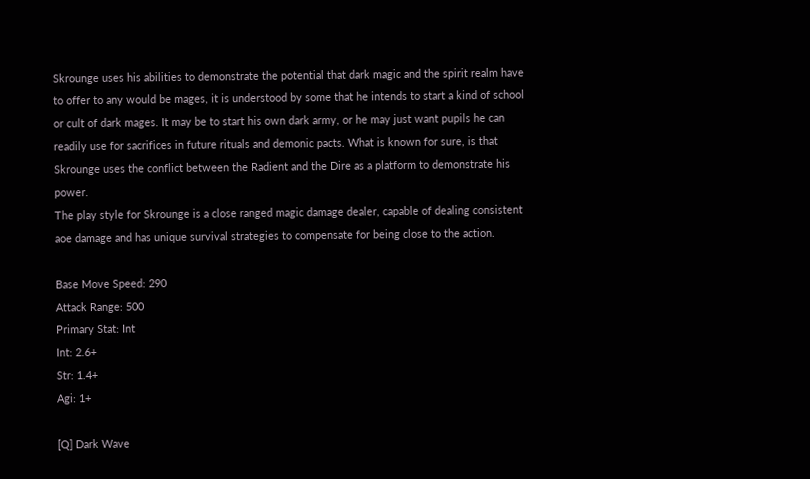Skrounge uses his abilities to demonstrate the potential that dark magic and the spirit realm have to offer to any would be mages, it is understood by some that he intends to start a kind of school or cult of dark mages. It may be to start his own dark army, or he may just want pupils he can readily use for sacrifices in future rituals and demonic pacts. What is known for sure, is that Skrounge uses the conflict between the Radient and the Dire as a platform to demonstrate his power.
The play style for Skrounge is a close ranged magic damage dealer, capable of dealing consistent aoe damage and has unique survival strategies to compensate for being close to the action.

Base Move Speed: 290
Attack Range: 500
Primary Stat: Int
Int: 2.6+
Str: 1.4+
Agi: 1+

[Q] Dark Wave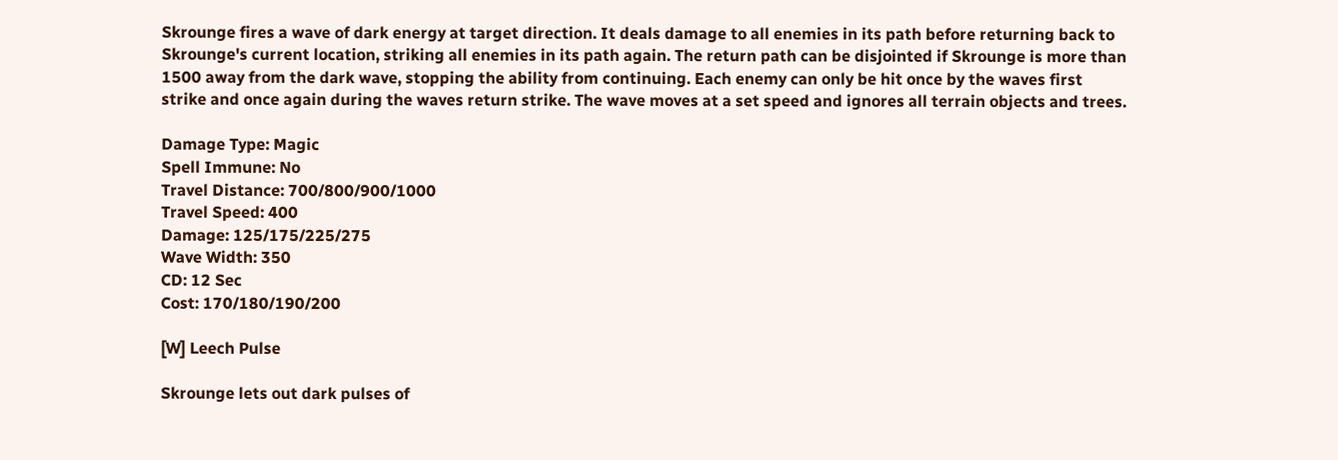Skrounge fires a wave of dark energy at target direction. It deals damage to all enemies in its path before returning back to Skrounge's current location, striking all enemies in its path again. The return path can be disjointed if Skrounge is more than 1500 away from the dark wave, stopping the ability from continuing. Each enemy can only be hit once by the waves first strike and once again during the waves return strike. The wave moves at a set speed and ignores all terrain objects and trees.

Damage Type: Magic
Spell Immune: No
Travel Distance: 700/800/900/1000
Travel Speed: 400
Damage: 125/175/225/275
Wave Width: 350
CD: 12 Sec
Cost: 170/180/190/200

[W] Leech Pulse

Skrounge lets out dark pulses of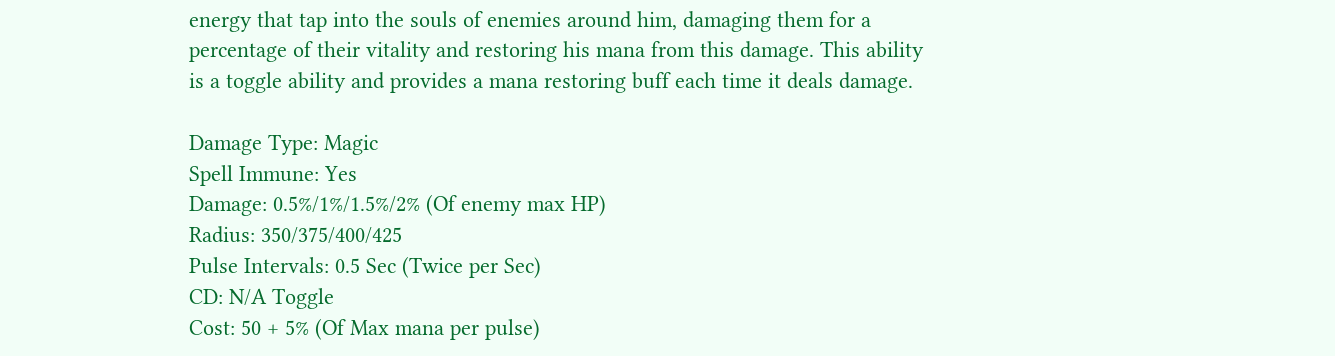energy that tap into the souls of enemies around him, damaging them for a percentage of their vitality and restoring his mana from this damage. This ability is a toggle ability and provides a mana restoring buff each time it deals damage.

Damage Type: Magic
Spell Immune: Yes
Damage: 0.5%/1%/1.5%/2% (Of enemy max HP)
Radius: 350/375/400/425
Pulse Intervals: 0.5 Sec (Twice per Sec)
CD: N/A Toggle
Cost: 50 + 5% (Of Max mana per pulse)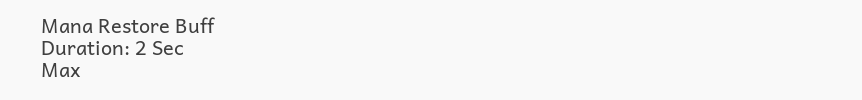Mana Restore Buff
Duration: 2 Sec
Max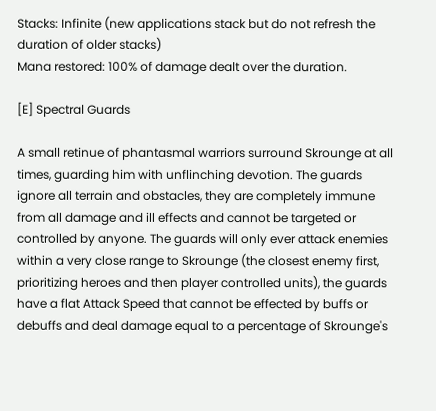Stacks: Infinite (new applications stack but do not refresh the duration of older stacks)
Mana restored: 100% of damage dealt over the duration.

[E] Spectral Guards

A small retinue of phantasmal warriors surround Skrounge at all times, guarding him with unflinching devotion. The guards ignore all terrain and obstacles, they are completely immune from all damage and ill effects and cannot be targeted or controlled by anyone. The guards will only ever attack enemies within a very close range to Skrounge (the closest enemy first, prioritizing heroes and then player controlled units), the guards have a flat Attack Speed that cannot be effected by buffs or debuffs and deal damage equal to a percentage of Skrounge's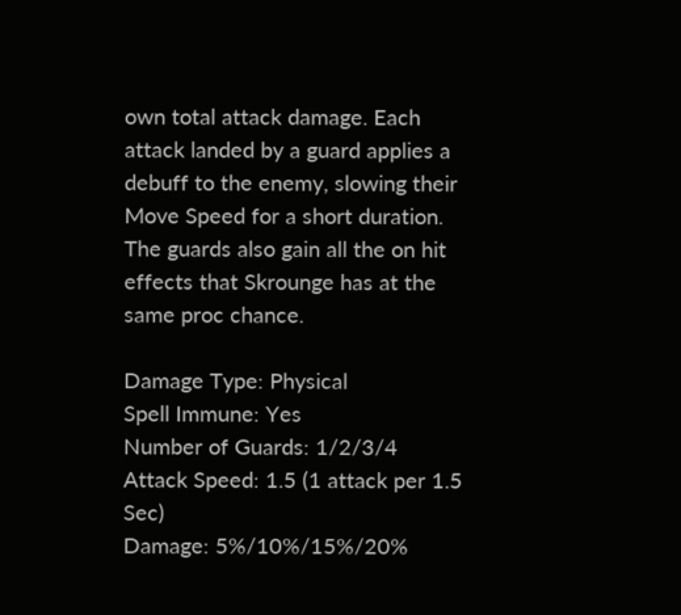own total attack damage. Each attack landed by a guard applies a debuff to the enemy, slowing their Move Speed for a short duration. The guards also gain all the on hit effects that Skrounge has at the same proc chance.

Damage Type: Physical
Spell Immune: Yes
Number of Guards: 1/2/3/4
Attack Speed: 1.5 (1 attack per 1.5 Sec)
Damage: 5%/10%/15%/20%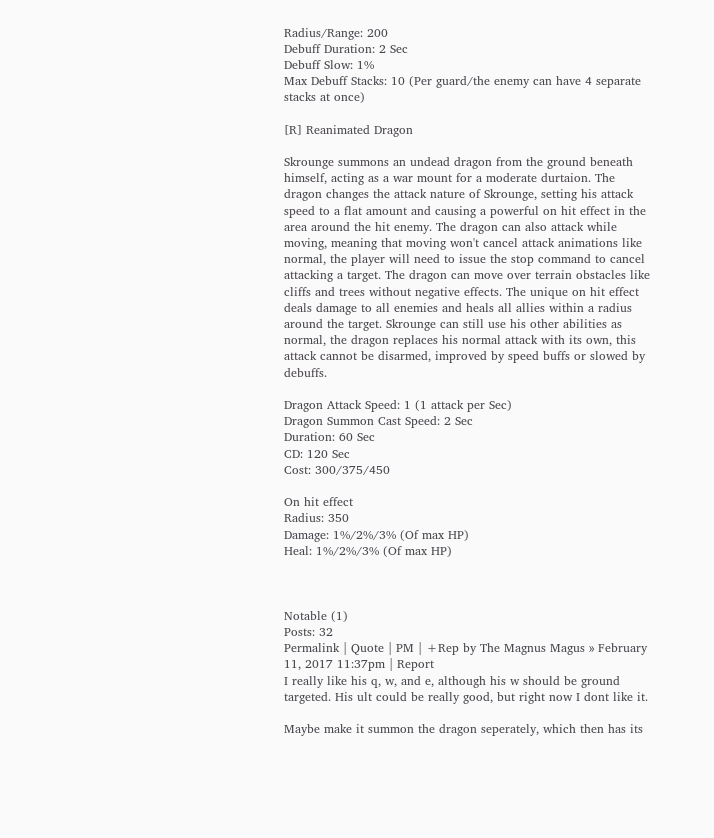Radius/Range: 200
Debuff Duration: 2 Sec
Debuff Slow: 1%
Max Debuff Stacks: 10 (Per guard/the enemy can have 4 separate stacks at once)

[R] Reanimated Dragon

Skrounge summons an undead dragon from the ground beneath himself, acting as a war mount for a moderate durtaion. The dragon changes the attack nature of Skrounge, setting his attack speed to a flat amount and causing a powerful on hit effect in the area around the hit enemy. The dragon can also attack while moving, meaning that moving won't cancel attack animations like normal, the player will need to issue the stop command to cancel attacking a target. The dragon can move over terrain obstacles like cliffs and trees without negative effects. The unique on hit effect deals damage to all enemies and heals all allies within a radius around the target. Skrounge can still use his other abilities as normal, the dragon replaces his normal attack with its own, this attack cannot be disarmed, improved by speed buffs or slowed by debuffs.

Dragon Attack Speed: 1 (1 attack per Sec)
Dragon Summon Cast Speed: 2 Sec
Duration: 60 Sec
CD: 120 Sec
Cost: 300/375/450

On hit effect
Radius: 350
Damage: 1%/2%/3% (Of max HP)
Heal: 1%/2%/3% (Of max HP)



Notable (1)
Posts: 32
Permalink | Quote | PM | +Rep by The Magnus Magus » February 11, 2017 11:37pm | Report
I really like his q, w, and e, although his w should be ground targeted. His ult could be really good, but right now I dont like it.

Maybe make it summon the dragon seperately, which then has its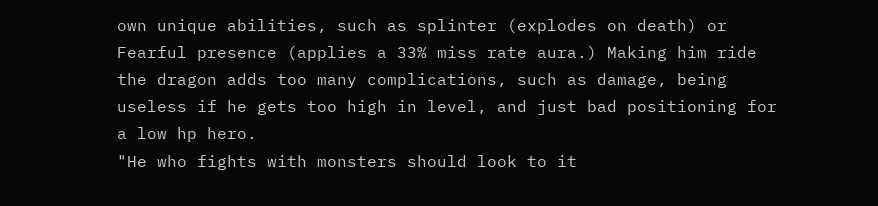own unique abilities, such as splinter (explodes on death) or Fearful presence (applies a 33% miss rate aura.) Making him ride the dragon adds too many complications, such as damage, being useless if he gets too high in level, and just bad positioning for a low hp hero.
"He who fights with monsters should look to it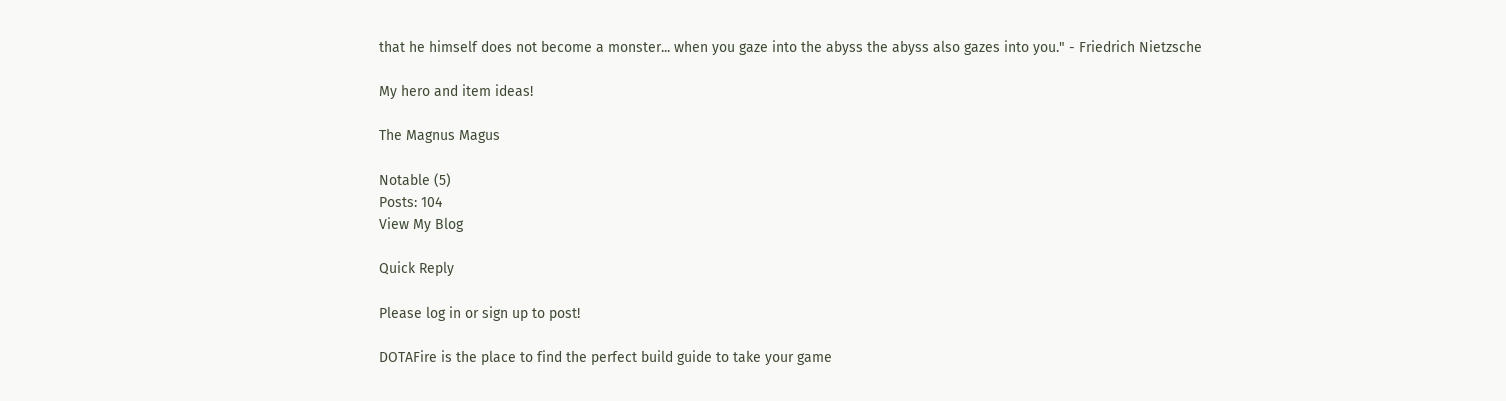that he himself does not become a monster... when you gaze into the abyss the abyss also gazes into you." - Friedrich Nietzsche

My hero and item ideas!

The Magnus Magus

Notable (5)
Posts: 104
View My Blog

Quick Reply

Please log in or sign up to post!

DOTAFire is the place to find the perfect build guide to take your game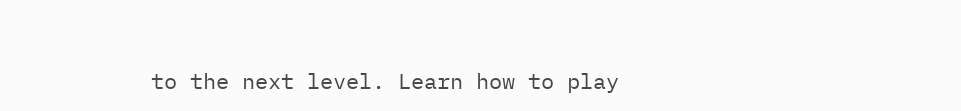to the next level. Learn how to play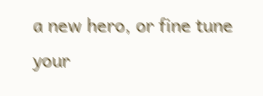a new hero, or fine tune your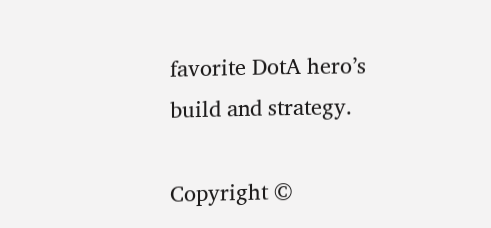favorite DotA hero’s build and strategy.

Copyright ©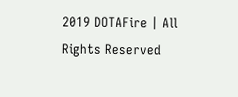2019 DOTAFire | All Rights Reserved